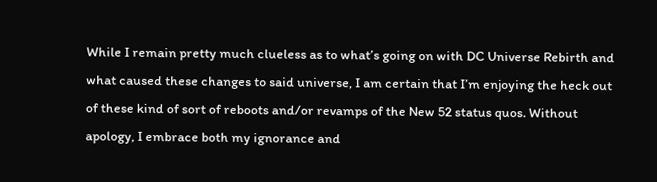While I remain pretty much clueless as to what’s going on with DC Universe Rebirth and what caused these changes to said universe, I am certain that I’m enjoying the heck out of these kind of sort of reboots and/or revamps of the New 52 status quos. Without apology, I embrace both my ignorance and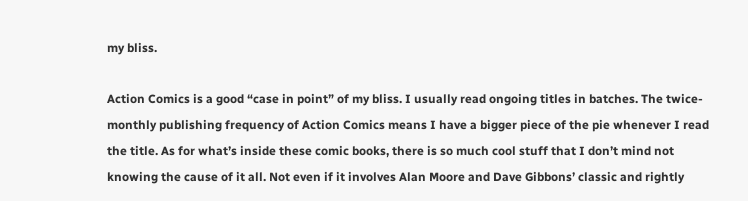my bliss.

Action Comics is a good “case in point” of my bliss. I usually read ongoing titles in batches. The twice-monthly publishing frequency of Action Comics means I have a bigger piece of the pie whenever I read the title. As for what’s inside these comic books, there is so much cool stuff that I don’t mind not knowing the cause of it all. Not even if it involves Alan Moore and Dave Gibbons’ classic and rightly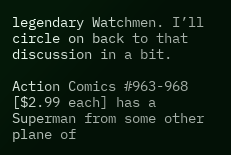legendary Watchmen. I’ll circle on back to that discussion in a bit.

Action Comics #963-968 [$2.99 each] has a Superman from some other plane of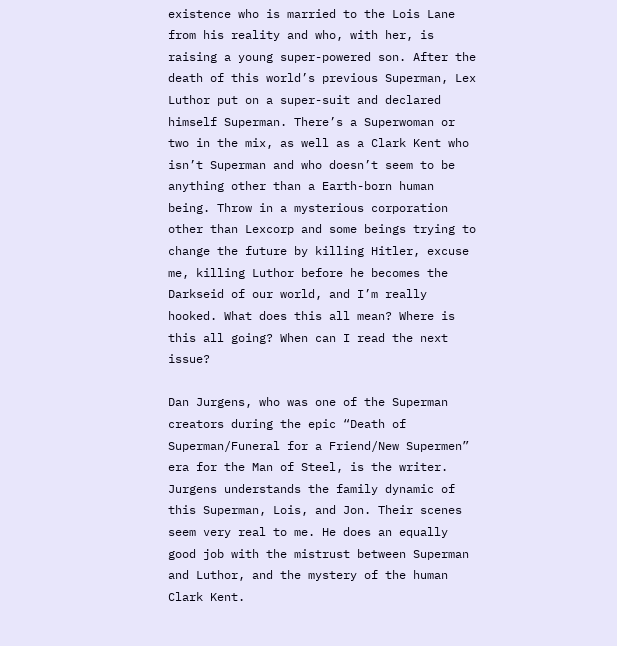existence who is married to the Lois Lane from his reality and who, with her, is raising a young super-powered son. After the death of this world’s previous Superman, Lex Luthor put on a super-suit and declared himself Superman. There’s a Superwoman or two in the mix, as well as a Clark Kent who isn’t Superman and who doesn’t seem to be anything other than a Earth-born human being. Throw in a mysterious corporation other than Lexcorp and some beings trying to change the future by killing Hitler, excuse me, killing Luthor before he becomes the Darkseid of our world, and I’m really hooked. What does this all mean? Where is this all going? When can I read the next issue?

Dan Jurgens, who was one of the Superman creators during the epic “Death of Superman/Funeral for a Friend/New Supermen” era for the Man of Steel, is the writer. Jurgens understands the family dynamic of this Superman, Lois, and Jon. Their scenes seem very real to me. He does an equally good job with the mistrust between Superman and Luthor, and the mystery of the human Clark Kent.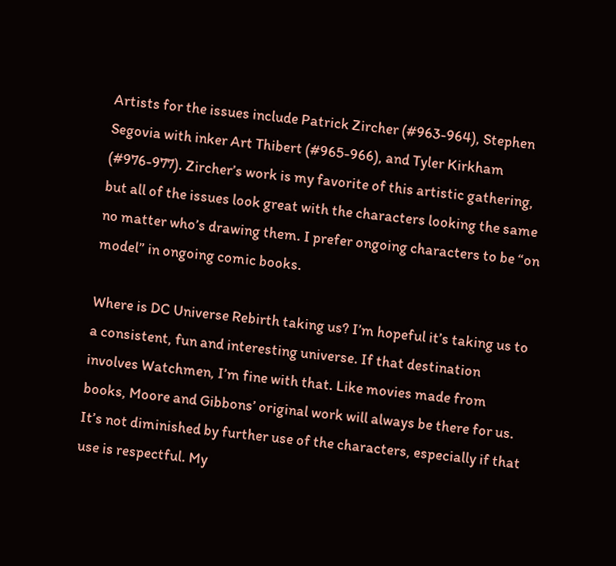Artists for the issues include Patrick Zircher (#963-964), Stephen Segovia with inker Art Thibert (#965-966), and Tyler Kirkham (#976-977). Zircher’s work is my favorite of this artistic gathering, but all of the issues look great with the characters looking the same no matter who’s drawing them. I prefer ongoing characters to be “on model” in ongoing comic books.

Where is DC Universe Rebirth taking us? I’m hopeful it’s taking us to a consistent, fun and interesting universe. If that destination involves Watchmen, I’m fine with that. Like movies made from books, Moore and Gibbons’ original work will always be there for us. It’s not diminished by further use of the characters, especially if that use is respectful. My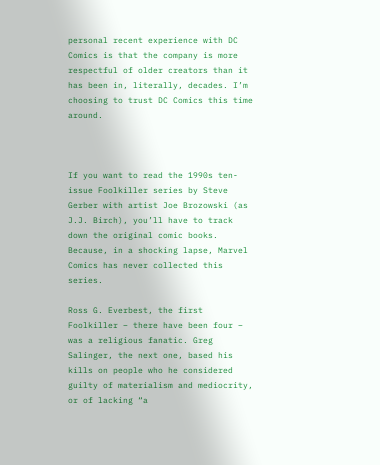personal recent experience with DC Comics is that the company is more respectful of older creators than it has been in, literally, decades. I’m choosing to trust DC Comics this time around.



If you want to read the 1990s ten-issue Foolkiller series by Steve Gerber with artist Joe Brozowski (as J.J. Birch), you’ll have to track down the original comic books. Because, in a shocking lapse, Marvel Comics has never collected this series.

Ross G. Everbest, the first Foolkiller – there have been four – was a religious fanatic. Greg Salinger, the next one, based his kills on people who he considered guilty of materialism and mediocrity, or of lacking “a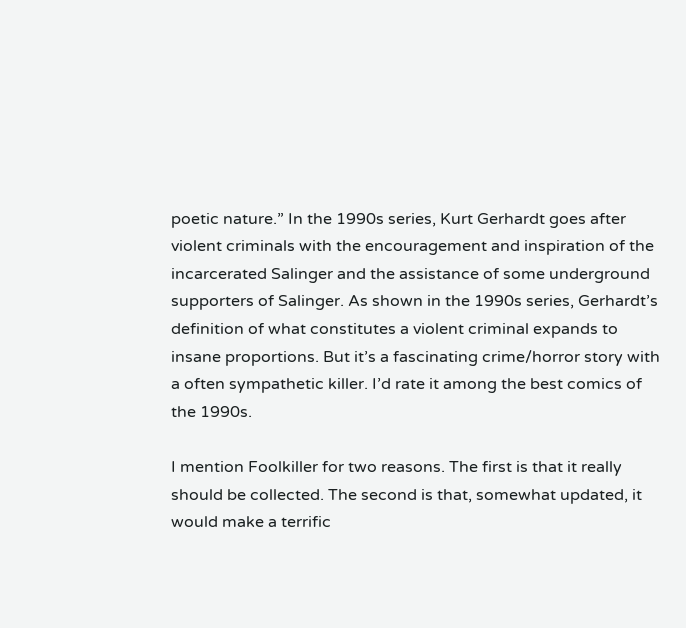poetic nature.” In the 1990s series, Kurt Gerhardt goes after violent criminals with the encouragement and inspiration of the incarcerated Salinger and the assistance of some underground supporters of Salinger. As shown in the 1990s series, Gerhardt’s definition of what constitutes a violent criminal expands to insane proportions. But it’s a fascinating crime/horror story with a often sympathetic killer. I’d rate it among the best comics of the 1990s.

I mention Foolkiller for two reasons. The first is that it really should be collected. The second is that, somewhat updated, it would make a terrific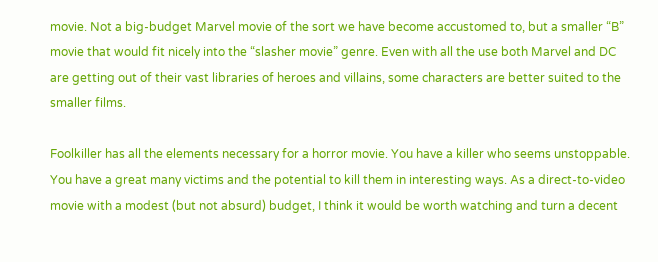movie. Not a big-budget Marvel movie of the sort we have become accustomed to, but a smaller “B” movie that would fit nicely into the “slasher movie” genre. Even with all the use both Marvel and DC are getting out of their vast libraries of heroes and villains, some characters are better suited to the smaller films.

Foolkiller has all the elements necessary for a horror movie. You have a killer who seems unstoppable. You have a great many victims and the potential to kill them in interesting ways. As a direct-to-video movie with a modest (but not absurd) budget, I think it would be worth watching and turn a decent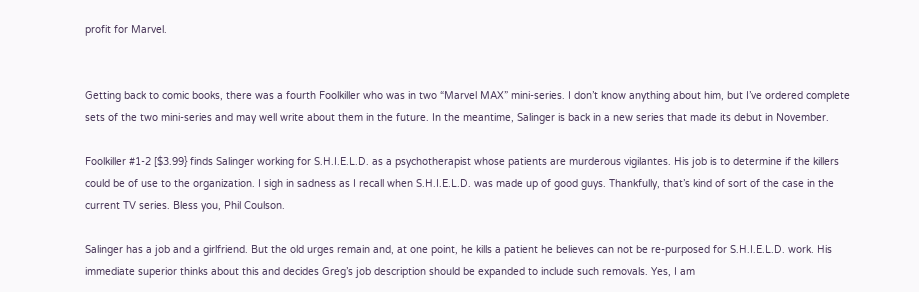profit for Marvel.


Getting back to comic books, there was a fourth Foolkiller who was in two “Marvel MAX” mini-series. I don’t know anything about him, but I’ve ordered complete sets of the two mini-series and may well write about them in the future. In the meantime, Salinger is back in a new series that made its debut in November.

Foolkiller #1-2 [$3.99} finds Salinger working for S.H.I.E.L.D. as a psychotherapist whose patients are murderous vigilantes. His job is to determine if the killers could be of use to the organization. I sigh in sadness as I recall when S.H.I.E.L.D. was made up of good guys. Thankfully, that’s kind of sort of the case in the current TV series. Bless you, Phil Coulson.

Salinger has a job and a girlfriend. But the old urges remain and, at one point, he kills a patient he believes can not be re-purposed for S.H.I.E.L.D. work. His immediate superior thinks about this and decides Greg’s job description should be expanded to include such removals. Yes, I am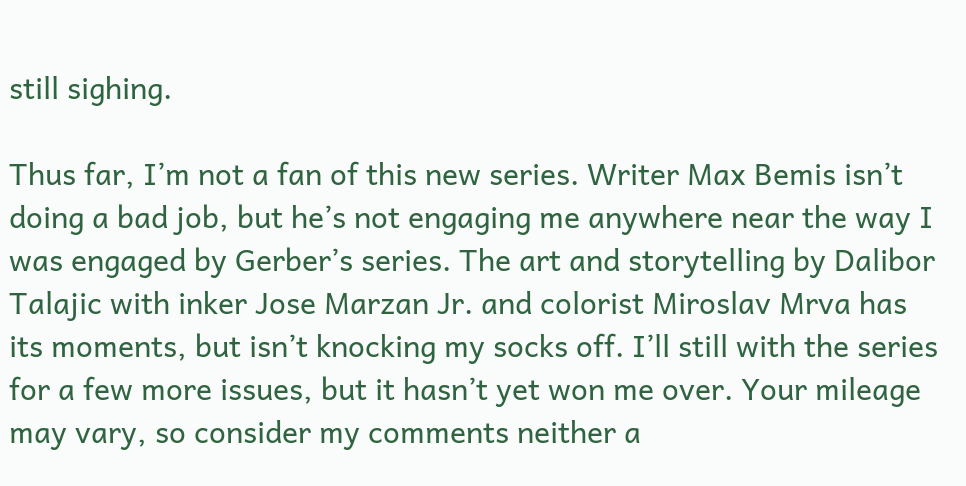still sighing.

Thus far, I’m not a fan of this new series. Writer Max Bemis isn’t doing a bad job, but he’s not engaging me anywhere near the way I was engaged by Gerber’s series. The art and storytelling by Dalibor Talajic with inker Jose Marzan Jr. and colorist Miroslav Mrva has its moments, but isn’t knocking my socks off. I’ll still with the series for a few more issues, but it hasn’t yet won me over. Your mileage may vary, so consider my comments neither a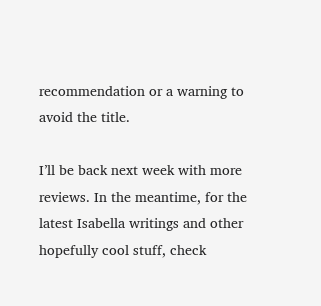recommendation or a warning to avoid the title.

I’ll be back next week with more reviews. In the meantime, for the latest Isabella writings and other hopefully cool stuff, check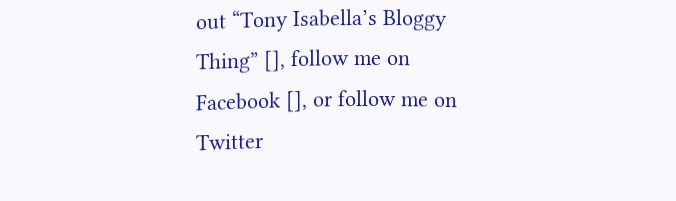out “Tony Isabella’s Bloggy Thing” [], follow me on Facebook [], or follow me on Twitter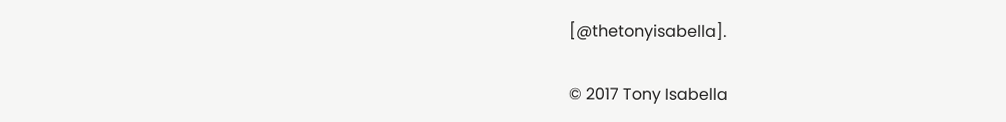[@thetonyisabella].

© 2017 Tony Isabella